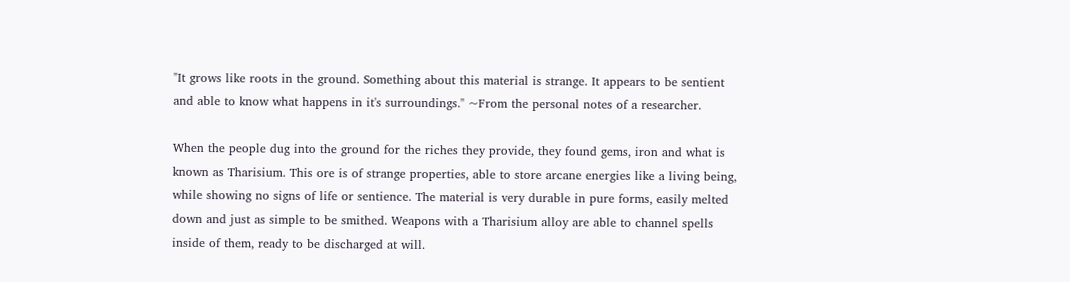"It grows like roots in the ground. Something about this material is strange. It appears to be sentient and able to know what happens in it's surroundings." ~From the personal notes of a researcher.

When the people dug into the ground for the riches they provide, they found gems, iron and what is known as Tharisium. This ore is of strange properties, able to store arcane energies like a living being, while showing no signs of life or sentience. The material is very durable in pure forms, easily melted down and just as simple to be smithed. Weapons with a Tharisium alloy are able to channel spells inside of them, ready to be discharged at will.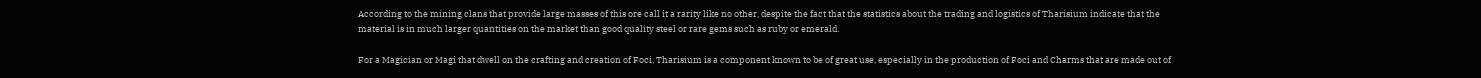According to the mining clans that provide large masses of this ore call it a rarity like no other, despite the fact that the statistics about the trading and logistics of Tharisium indicate that the material is in much larger quantities on the market than good quality steel or rare gems such as ruby or emerald.

For a Magician or Magi that dwell on the crafting and creation of Foci, Tharisium is a component known to be of great use, especially in the production of Foci and Charms that are made out of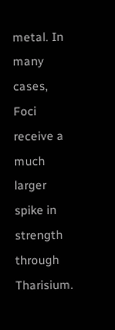metal. In many cases, Foci receive a much larger spike in strength through Tharisium.